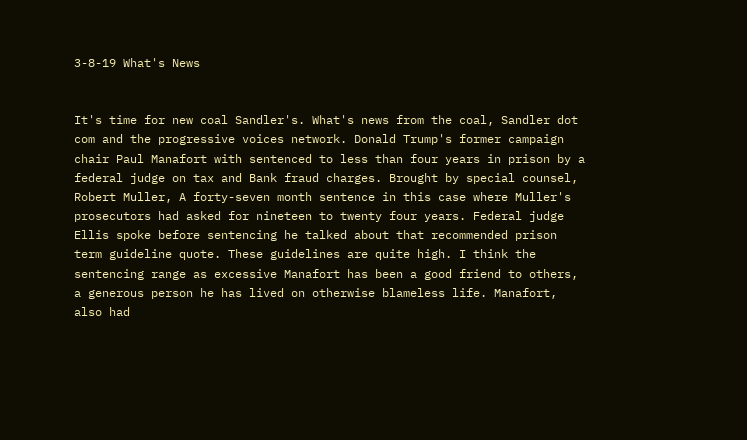3-8-19 What's News


It's time for new coal Sandler's. What's news from the coal, Sandler dot com and the progressive voices network. Donald Trump's former campaign chair Paul Manafort with sentenced to less than four years in prison by a federal judge on tax and Bank fraud charges. Brought by special counsel, Robert Muller, A forty-seven month sentence in this case where Muller's prosecutors had asked for nineteen to twenty four years. Federal judge Ellis spoke before sentencing he talked about that recommended prison term guideline quote. These guidelines are quite high. I think the sentencing range as excessive Manafort has been a good friend to others, a generous person he has lived on otherwise blameless life. Manafort, also had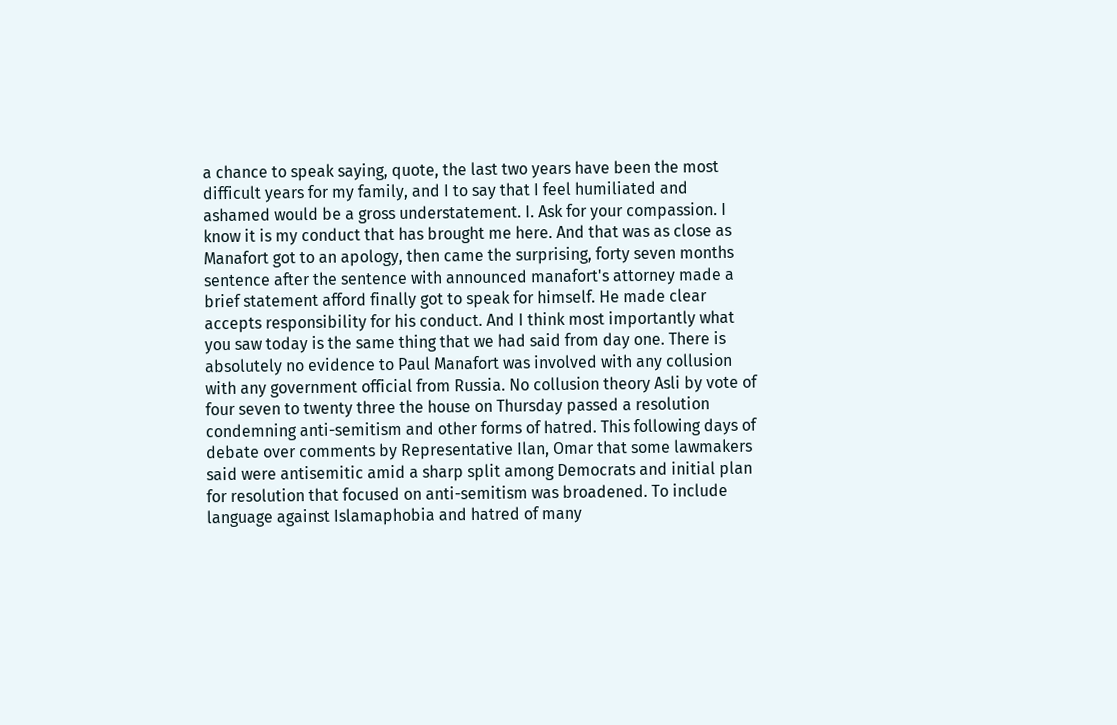a chance to speak saying, quote, the last two years have been the most difficult years for my family, and I to say that I feel humiliated and ashamed would be a gross understatement. I. Ask for your compassion. I know it is my conduct that has brought me here. And that was as close as Manafort got to an apology, then came the surprising, forty seven months sentence after the sentence with announced manafort's attorney made a brief statement afford finally got to speak for himself. He made clear accepts responsibility for his conduct. And I think most importantly what you saw today is the same thing that we had said from day one. There is absolutely no evidence to Paul Manafort was involved with any collusion with any government official from Russia. No collusion theory Asli by vote of four seven to twenty three the house on Thursday passed a resolution condemning anti-semitism and other forms of hatred. This following days of debate over comments by Representative Ilan, Omar that some lawmakers said were antisemitic amid a sharp split among Democrats and initial plan for resolution that focused on anti-semitism was broadened. To include language against Islamaphobia and hatred of many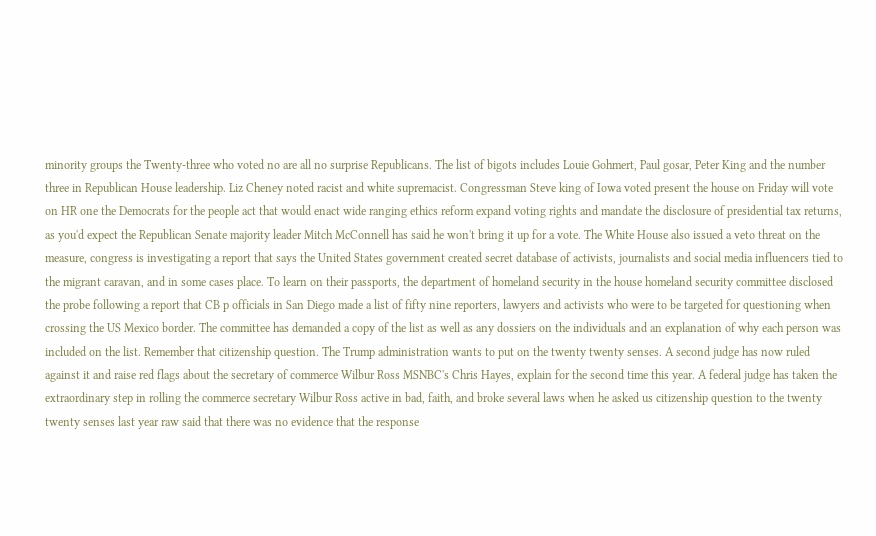minority groups the Twenty-three who voted no are all no surprise Republicans. The list of bigots includes Louie Gohmert, Paul gosar, Peter King and the number three in Republican House leadership. Liz Cheney noted racist and white supremacist. Congressman Steve king of Iowa voted present the house on Friday will vote on HR one the Democrats for the people act that would enact wide ranging ethics reform expand voting rights and mandate the disclosure of presidential tax returns, as you'd expect the Republican Senate majority leader Mitch McConnell has said he won't bring it up for a vote. The White House also issued a veto threat on the measure, congress is investigating a report that says the United States government created secret database of activists, journalists and social media influencers tied to the migrant caravan, and in some cases place. To learn on their passports, the department of homeland security in the house homeland security committee disclosed the probe following a report that CB p officials in San Diego made a list of fifty nine reporters, lawyers and activists who were to be targeted for questioning when crossing the US Mexico border. The committee has demanded a copy of the list as well as any dossiers on the individuals and an explanation of why each person was included on the list. Remember that citizenship question. The Trump administration wants to put on the twenty twenty senses. A second judge has now ruled against it and raise red flags about the secretary of commerce Wilbur Ross MSNBC's Chris Hayes, explain for the second time this year. A federal judge has taken the extraordinary step in rolling the commerce secretary Wilbur Ross active in bad, faith, and broke several laws when he asked us citizenship question to the twenty twenty senses last year raw said that there was no evidence that the response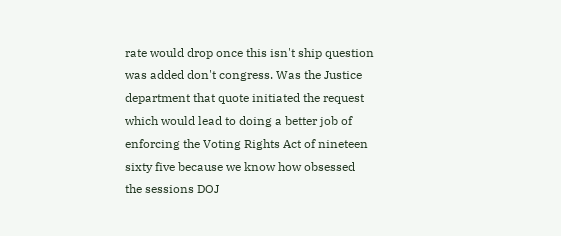rate would drop once this isn't ship question was added don't congress. Was the Justice department that quote initiated the request which would lead to doing a better job of enforcing the Voting Rights Act of nineteen sixty five because we know how obsessed the sessions DOJ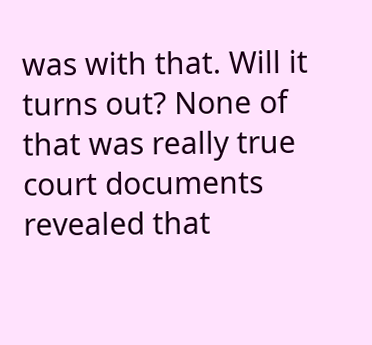was with that. Will it turns out? None of that was really true court documents revealed that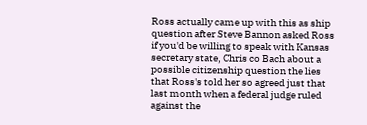Ross actually came up with this as ship question after Steve Bannon asked Ross if you'd be willing to speak with Kansas secretary state, Chris co Bach about a possible citizenship question the lies that Ross's told her so agreed just that last month when a federal judge ruled against the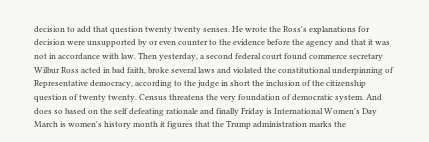decision to add that question twenty twenty senses. He wrote the Ross's explanations for decision were unsupported by or even counter to the evidence before the agency and that it was not in accordance with law. Then yesterday, a second federal court found commerce secretary Wilbur Ross acted in bad faith, broke several laws and violated the constitutional underpinning of Representative democracy, according to the judge in short the inclusion of the citizenship question of twenty twenty. Census threatens the very foundation of democratic system. And does so based on the self defeating rationale and finally Friday is International Women's Day March is women's history month it figures that the Trump administration marks the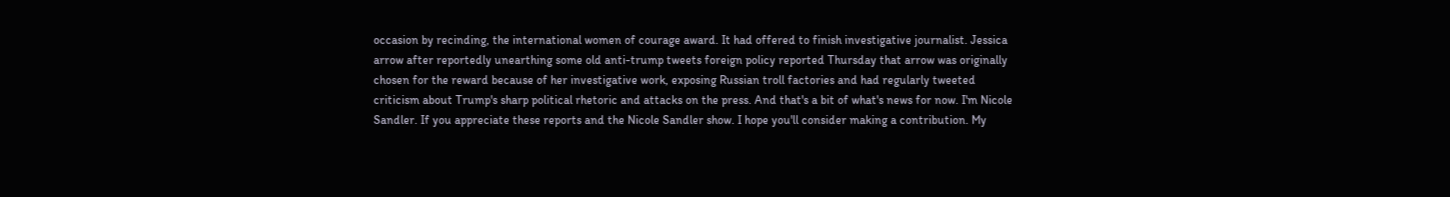occasion by recinding, the international women of courage award. It had offered to finish investigative journalist. Jessica arrow after reportedly unearthing some old anti-trump tweets foreign policy reported Thursday that arrow was originally chosen for the reward because of her investigative work, exposing Russian troll factories and had regularly tweeted criticism about Trump's sharp political rhetoric and attacks on the press. And that's a bit of what's news for now. I'm Nicole Sandler. If you appreciate these reports and the Nicole Sandler show. I hope you'll consider making a contribution. My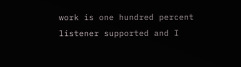work is one hundred percent listener supported and I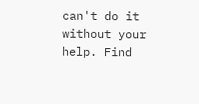can't do it without your help. Find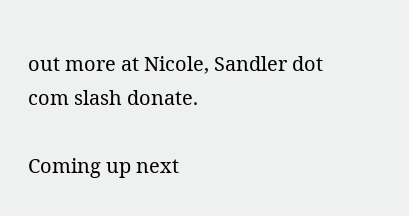out more at Nicole, Sandler dot com slash donate.

Coming up next